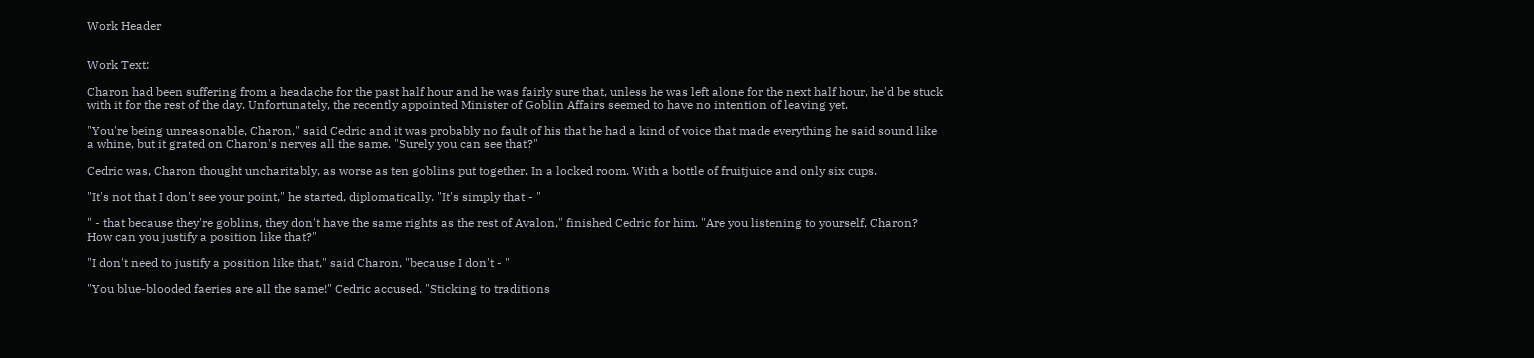Work Header


Work Text:

Charon had been suffering from a headache for the past half hour and he was fairly sure that, unless he was left alone for the next half hour, he'd be stuck with it for the rest of the day. Unfortunately, the recently appointed Minister of Goblin Affairs seemed to have no intention of leaving yet.

"You're being unreasonable, Charon," said Cedric and it was probably no fault of his that he had a kind of voice that made everything he said sound like a whine, but it grated on Charon's nerves all the same. "Surely you can see that?"

Cedric was, Charon thought uncharitably, as worse as ten goblins put together. In a locked room. With a bottle of fruitjuice and only six cups.

"It's not that I don't see your point," he started, diplomatically. "It's simply that - "

" - that because they're goblins, they don't have the same rights as the rest of Avalon," finished Cedric for him. "Are you listening to yourself, Charon? How can you justify a position like that?"

"I don't need to justify a position like that," said Charon, "because I don't - "

"You blue-blooded faeries are all the same!" Cedric accused. "Sticking to traditions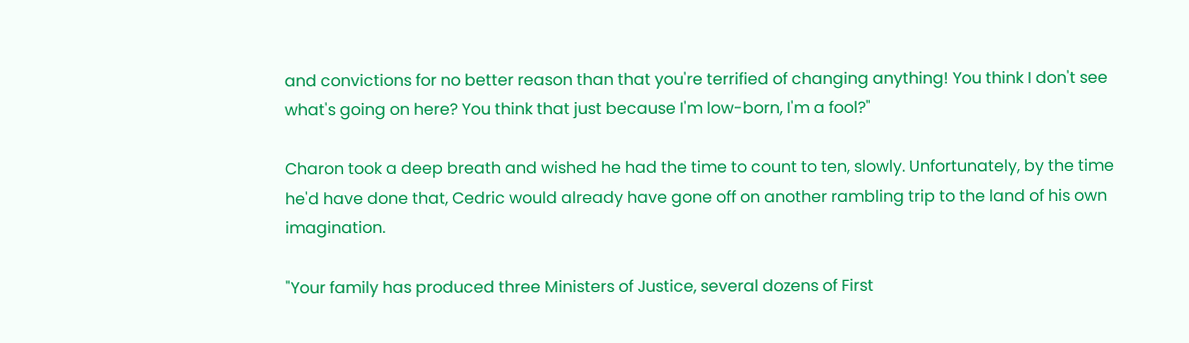and convictions for no better reason than that you're terrified of changing anything! You think I don't see what's going on here? You think that just because I'm low-born, I'm a fool?"

Charon took a deep breath and wished he had the time to count to ten, slowly. Unfortunately, by the time he'd have done that, Cedric would already have gone off on another rambling trip to the land of his own imagination.

"Your family has produced three Ministers of Justice, several dozens of First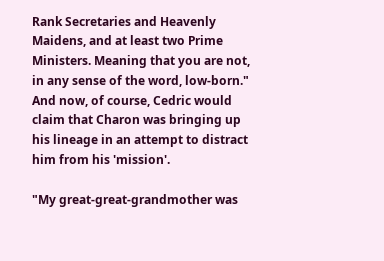Rank Secretaries and Heavenly Maidens, and at least two Prime Ministers. Meaning that you are not, in any sense of the word, low-born." And now, of course, Cedric would claim that Charon was bringing up his lineage in an attempt to distract him from his 'mission'.

"My great-great-grandmother was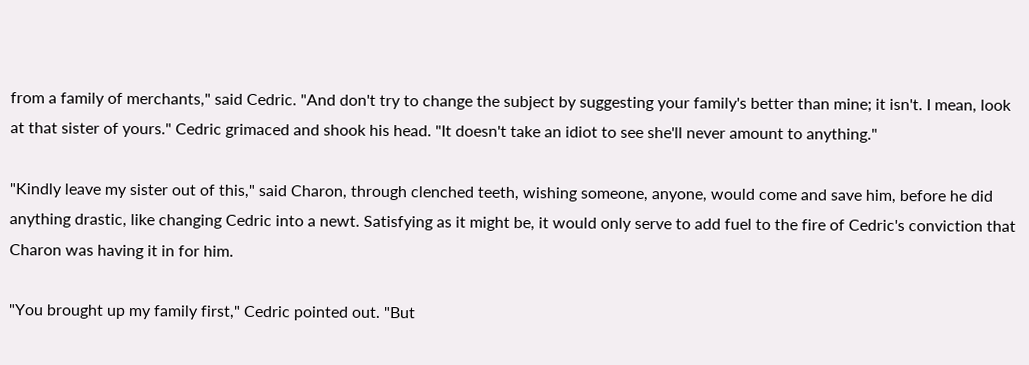from a family of merchants," said Cedric. "And don't try to change the subject by suggesting your family's better than mine; it isn't. I mean, look at that sister of yours." Cedric grimaced and shook his head. "It doesn't take an idiot to see she'll never amount to anything."

"Kindly leave my sister out of this," said Charon, through clenched teeth, wishing someone, anyone, would come and save him, before he did anything drastic, like changing Cedric into a newt. Satisfying as it might be, it would only serve to add fuel to the fire of Cedric's conviction that Charon was having it in for him.

"You brought up my family first," Cedric pointed out. "But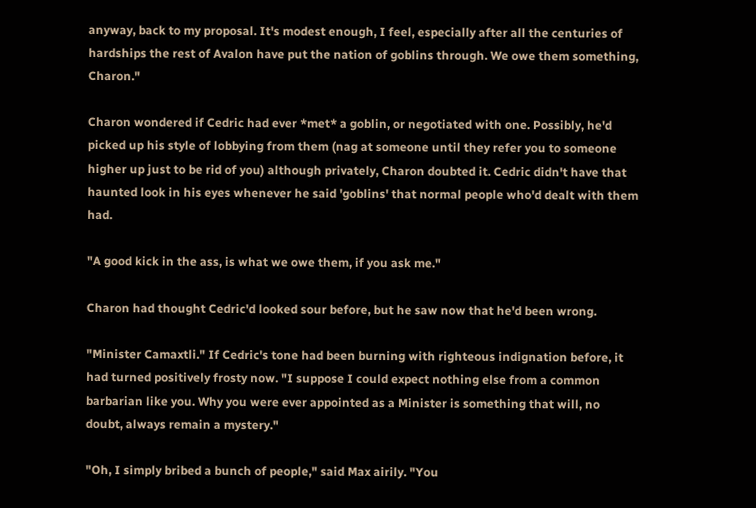anyway, back to my proposal. It's modest enough, I feel, especially after all the centuries of hardships the rest of Avalon have put the nation of goblins through. We owe them something, Charon."

Charon wondered if Cedric had ever *met* a goblin, or negotiated with one. Possibly, he'd picked up his style of lobbying from them (nag at someone until they refer you to someone higher up just to be rid of you) although privately, Charon doubted it. Cedric didn't have that haunted look in his eyes whenever he said 'goblins' that normal people who'd dealt with them had.

"A good kick in the ass, is what we owe them, if you ask me."

Charon had thought Cedric'd looked sour before, but he saw now that he'd been wrong.

"Minister Camaxtli." If Cedric's tone had been burning with righteous indignation before, it had turned positively frosty now. "I suppose I could expect nothing else from a common barbarian like you. Why you were ever appointed as a Minister is something that will, no doubt, always remain a mystery."

"Oh, I simply bribed a bunch of people," said Max airily. "You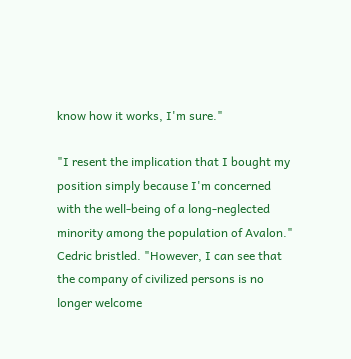know how it works, I'm sure."

"I resent the implication that I bought my position simply because I'm concerned with the well-being of a long-neglected minority among the population of Avalon." Cedric bristled. "However, I can see that the company of civilized persons is no longer welcome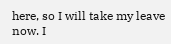here, so I will take my leave now. I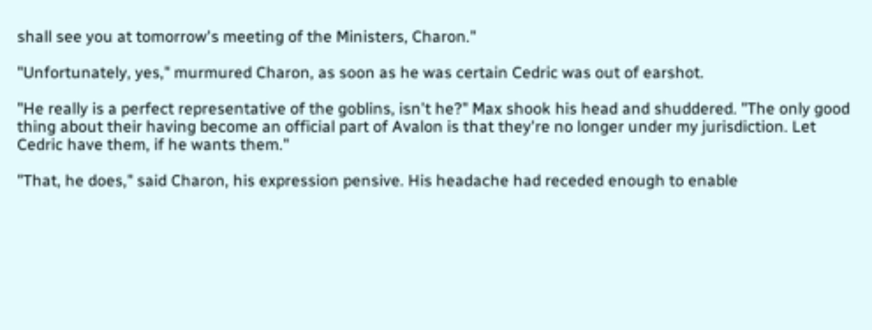shall see you at tomorrow's meeting of the Ministers, Charon."

"Unfortunately, yes," murmured Charon, as soon as he was certain Cedric was out of earshot.

"He really is a perfect representative of the goblins, isn't he?" Max shook his head and shuddered. "The only good thing about their having become an official part of Avalon is that they're no longer under my jurisdiction. Let Cedric have them, if he wants them."

"That, he does," said Charon, his expression pensive. His headache had receded enough to enable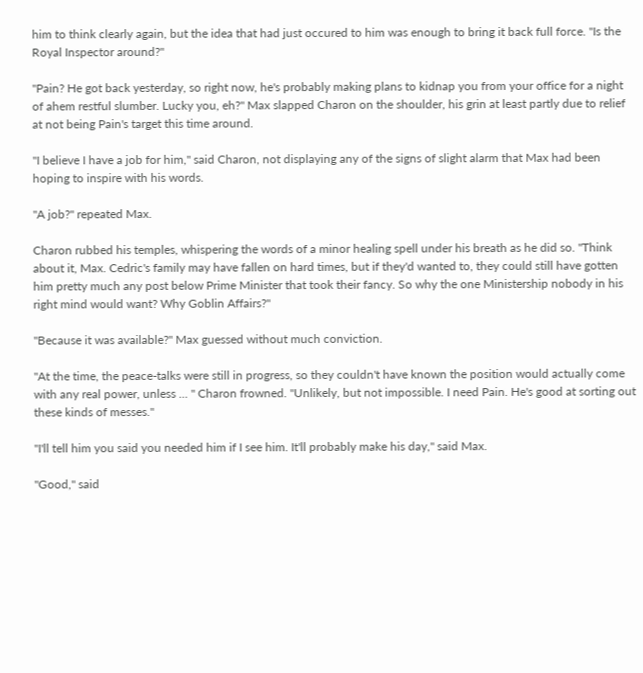him to think clearly again, but the idea that had just occured to him was enough to bring it back full force. "Is the Royal Inspector around?"

"Pain? He got back yesterday, so right now, he's probably making plans to kidnap you from your office for a night of ahem restful slumber. Lucky you, eh?" Max slapped Charon on the shoulder, his grin at least partly due to relief at not being Pain's target this time around.

"I believe I have a job for him," said Charon, not displaying any of the signs of slight alarm that Max had been hoping to inspire with his words.

"A job?" repeated Max.

Charon rubbed his temples, whispering the words of a minor healing spell under his breath as he did so. "Think about it, Max. Cedric's family may have fallen on hard times, but if they'd wanted to, they could still have gotten him pretty much any post below Prime Minister that took their fancy. So why the one Ministership nobody in his right mind would want? Why Goblin Affairs?"

"Because it was available?" Max guessed without much conviction.

"At the time, the peace-talks were still in progress, so they couldn't have known the position would actually come with any real power, unless ... " Charon frowned. "Unlikely, but not impossible. I need Pain. He's good at sorting out these kinds of messes."

"I'll tell him you said you needed him if I see him. It'll probably make his day," said Max.

"Good," said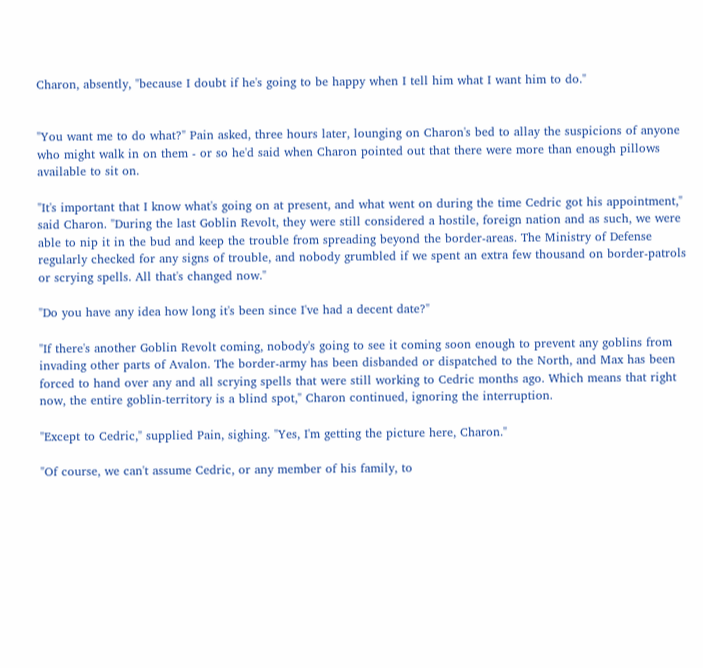Charon, absently, "because I doubt if he's going to be happy when I tell him what I want him to do."


"You want me to do what?" Pain asked, three hours later, lounging on Charon's bed to allay the suspicions of anyone who might walk in on them - or so he'd said when Charon pointed out that there were more than enough pillows available to sit on.

"It's important that I know what's going on at present, and what went on during the time Cedric got his appointment," said Charon. "During the last Goblin Revolt, they were still considered a hostile, foreign nation and as such, we were able to nip it in the bud and keep the trouble from spreading beyond the border-areas. The Ministry of Defense regularly checked for any signs of trouble, and nobody grumbled if we spent an extra few thousand on border-patrols or scrying spells. All that's changed now."

"Do you have any idea how long it's been since I've had a decent date?"

"If there's another Goblin Revolt coming, nobody's going to see it coming soon enough to prevent any goblins from invading other parts of Avalon. The border-army has been disbanded or dispatched to the North, and Max has been forced to hand over any and all scrying spells that were still working to Cedric months ago. Which means that right now, the entire goblin-territory is a blind spot," Charon continued, ignoring the interruption.

"Except to Cedric," supplied Pain, sighing. "Yes, I'm getting the picture here, Charon."

"Of course, we can't assume Cedric, or any member of his family, to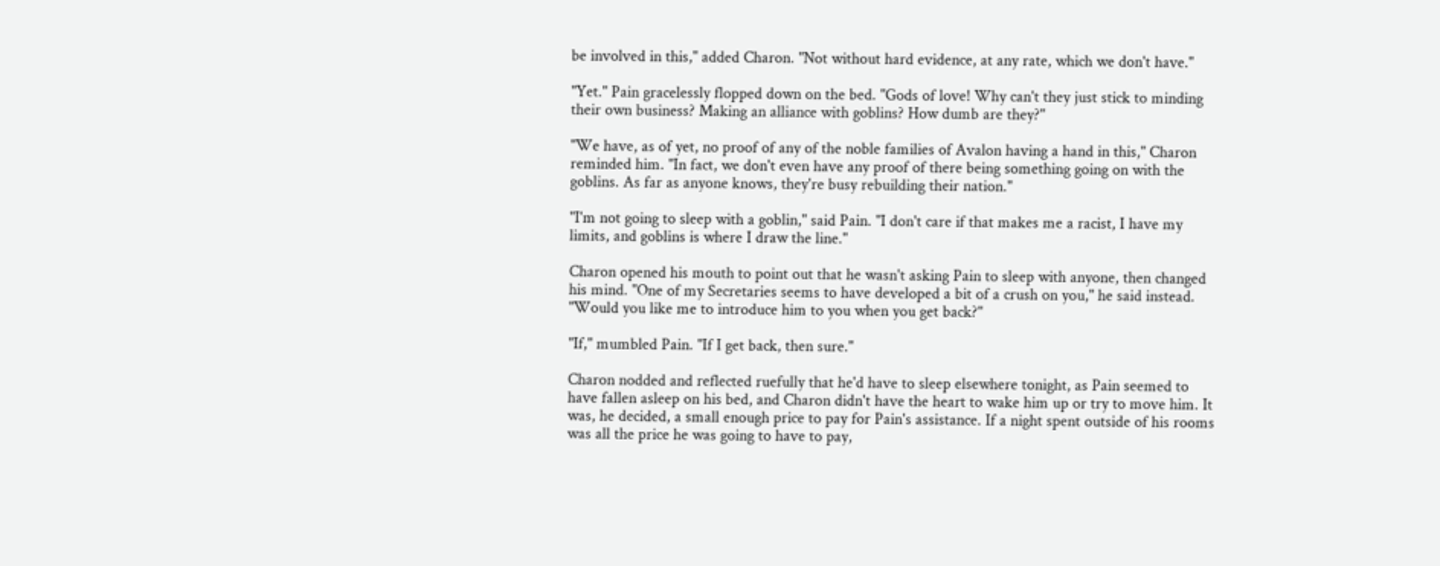be involved in this," added Charon. "Not without hard evidence, at any rate, which we don't have."

"Yet." Pain gracelessly flopped down on the bed. "Gods of love! Why can't they just stick to minding their own business? Making an alliance with goblins? How dumb are they?"

"We have, as of yet, no proof of any of the noble families of Avalon having a hand in this," Charon reminded him. "In fact, we don't even have any proof of there being something going on with the goblins. As far as anyone knows, they're busy rebuilding their nation."

"I'm not going to sleep with a goblin," said Pain. "I don't care if that makes me a racist, I have my limits, and goblins is where I draw the line."

Charon opened his mouth to point out that he wasn't asking Pain to sleep with anyone, then changed his mind. "One of my Secretaries seems to have developed a bit of a crush on you," he said instead. "Would you like me to introduce him to you when you get back?"

"If," mumbled Pain. "If I get back, then sure."

Charon nodded and reflected ruefully that he'd have to sleep elsewhere tonight, as Pain seemed to have fallen asleep on his bed, and Charon didn't have the heart to wake him up or try to move him. It was, he decided, a small enough price to pay for Pain's assistance. If a night spent outside of his rooms was all the price he was going to have to pay,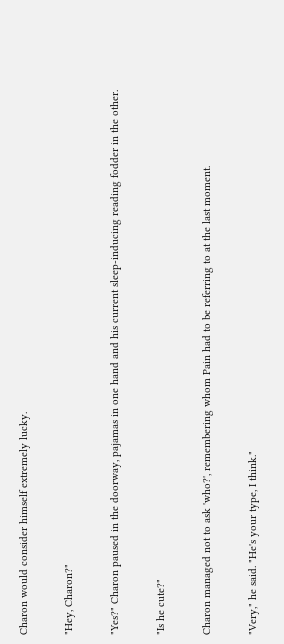Charon would consider himself extremely lucky.

"Hey, Charon?"

"Yes?" Charon paused in the doorway, pajamas in one hand and his current sleep-inducing reading fodder in the other.

"Is he cute?"

Charon managed not to ask 'who?', remembering whom Pain had to be referring to at the last moment.

"Very," he said. "He's your type, I think."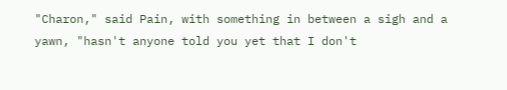"Charon," said Pain, with something in between a sigh and a yawn, "hasn't anyone told you yet that I don't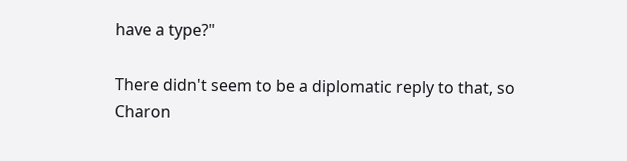have a type?"

There didn't seem to be a diplomatic reply to that, so Charon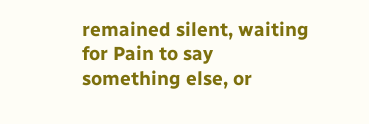remained silent, waiting for Pain to say something else, or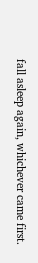fall asleep again, whichever came first.